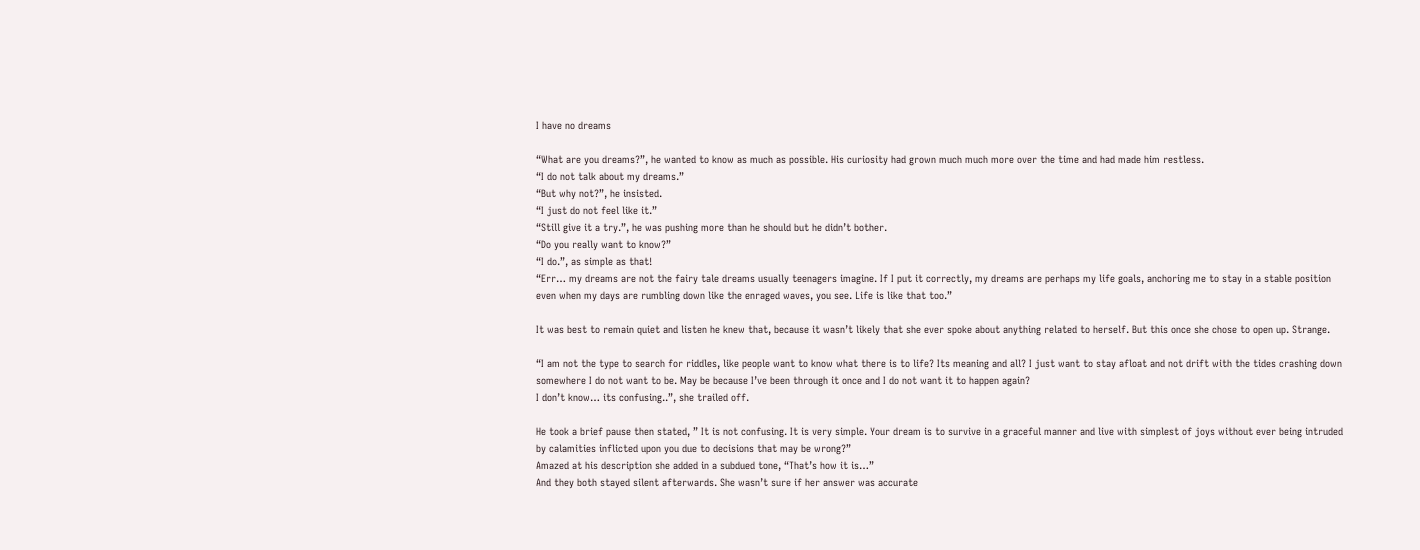I have no dreams

“What are you dreams?”, he wanted to know as much as possible. His curiosity had grown much much more over the time and had made him restless.
“I do not talk about my dreams.”
“But why not?”, he insisted.
“I just do not feel like it.”
“Still give it a try.”, he was pushing more than he should but he didn’t bother.
“Do you really want to know?”
“I do.”, as simple as that!
“Err… my dreams are not the fairy tale dreams usually teenagers imagine. If I put it correctly, my dreams are perhaps my life goals, anchoring me to stay in a stable position even when my days are rumbling down like the enraged waves, you see. Life is like that too.”

It was best to remain quiet and listen he knew that, because it wasn’t likely that she ever spoke about anything related to herself. But this once she chose to open up. Strange.

“I am not the type to search for riddles, like people want to know what there is to life? Its meaning and all? I just want to stay afloat and not drift with the tides crashing down somewhere I do not want to be. May be because I’ve been through it once and I do not want it to happen again?
I don’t know… its confusing..”, she trailed off.

He took a brief pause then stated, ” It is not confusing. It is very simple. Your dream is to survive in a graceful manner and live with simplest of joys without ever being intruded by calamities inflicted upon you due to decisions that may be wrong?”
Amazed at his description she added in a subdued tone, “That’s how it is…”
And they both stayed silent afterwards. She wasn’t sure if her answer was accurate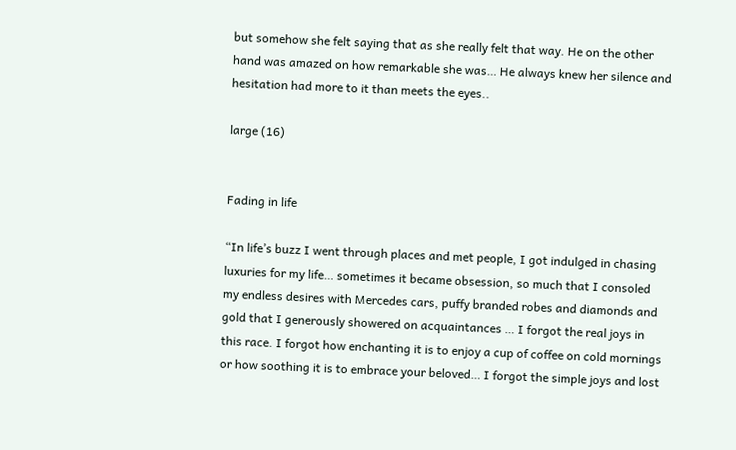but somehow she felt saying that as she really felt that way. He on the other hand was amazed on how remarkable she was… He always knew her silence and hesitation had more to it than meets the eyes..

large (16)


Fading in life

“In life’s buzz I went through places and met people, I got indulged in chasing luxuries for my life… sometimes it became obsession, so much that I consoled my endless desires with Mercedes cars, puffy branded robes and diamonds and gold that I generously showered on acquaintances … I forgot the real joys in this race. I forgot how enchanting it is to enjoy a cup of coffee on cold mornings or how soothing it is to embrace your beloved… I forgot the simple joys and lost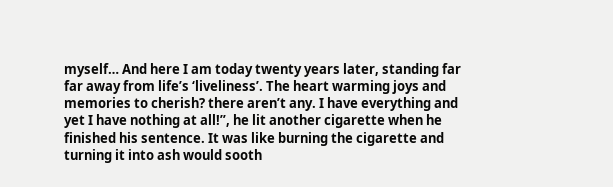myself… And here I am today twenty years later, standing far far away from life’s ‘liveliness’. The heart warming joys and memories to cherish? there aren’t any. I have everything and yet I have nothing at all!”, he lit another cigarette when he finished his sentence. It was like burning the cigarette and turning it into ash would sooth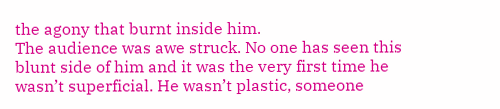the agony that burnt inside him.
The audience was awe struck. No one has seen this blunt side of him and it was the very first time he wasn’t superficial. He wasn’t plastic, someone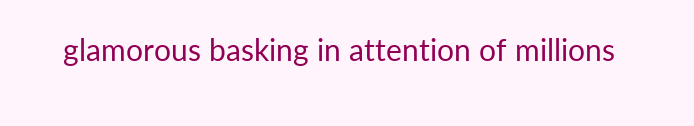glamorous basking in attention of millions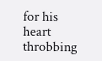for his heart throbbing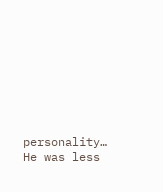personality… He was less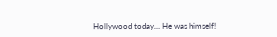Hollywood today… He was himself!